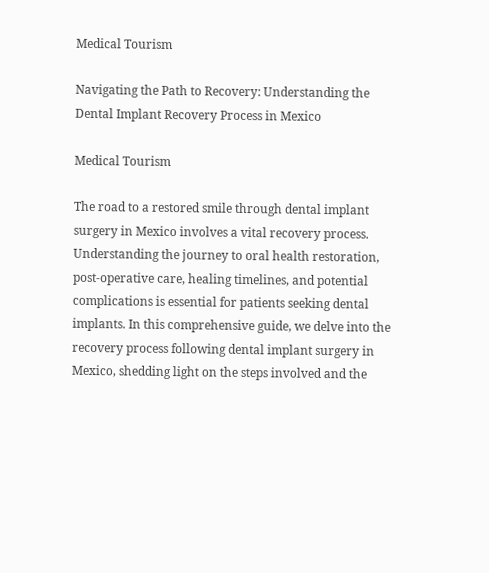Medical Tourism

Navigating the Path to Recovery: Understanding the Dental Implant Recovery Process in Mexico

Medical Tourism

The road to a restored smile through dental implant surgery in Mexico involves a vital recovery process. Understanding the journey to oral health restoration, post-operative care, healing timelines, and potential complications is essential for patients seeking dental implants. In this comprehensive guide, we delve into the recovery process following dental implant surgery in Mexico, shedding light on the steps involved and the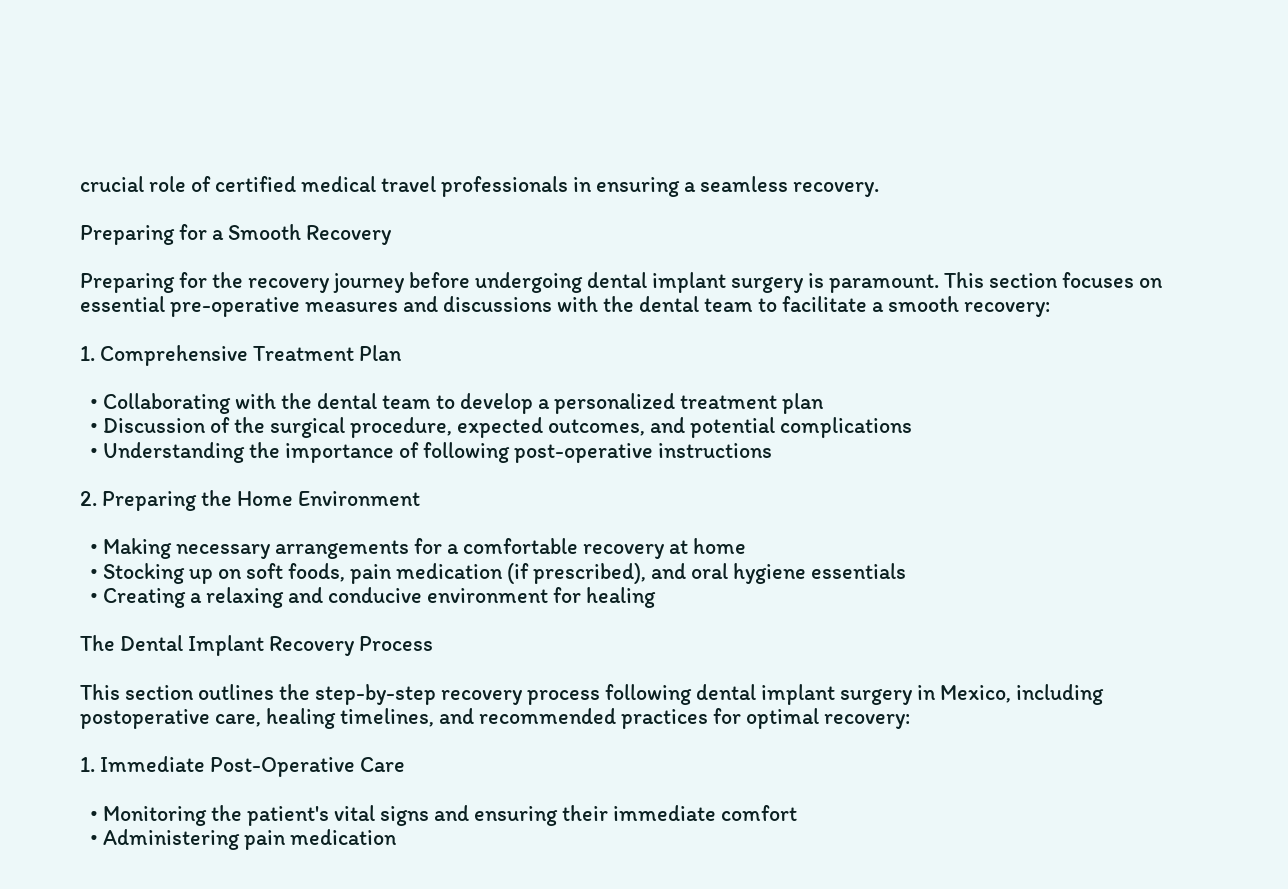crucial role of certified medical travel professionals in ensuring a seamless recovery.

Preparing for a Smooth Recovery

Preparing for the recovery journey before undergoing dental implant surgery is paramount. This section focuses on essential pre-operative measures and discussions with the dental team to facilitate a smooth recovery:

1. Comprehensive Treatment Plan

  • Collaborating with the dental team to develop a personalized treatment plan
  • Discussion of the surgical procedure, expected outcomes, and potential complications
  • Understanding the importance of following post-operative instructions

2. Preparing the Home Environment

  • Making necessary arrangements for a comfortable recovery at home
  • Stocking up on soft foods, pain medication (if prescribed), and oral hygiene essentials
  • Creating a relaxing and conducive environment for healing

The Dental Implant Recovery Process

This section outlines the step-by-step recovery process following dental implant surgery in Mexico, including postoperative care, healing timelines, and recommended practices for optimal recovery:

1. Immediate Post-Operative Care

  • Monitoring the patient's vital signs and ensuring their immediate comfort
  • Administering pain medication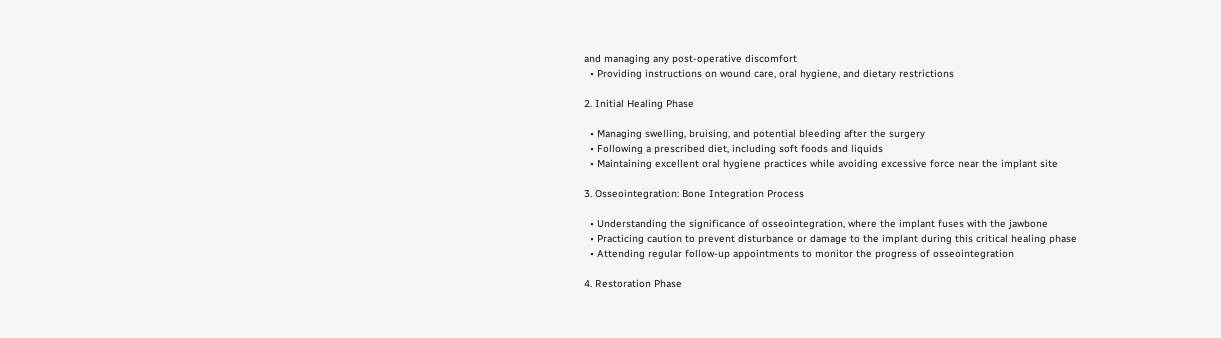and managing any post-operative discomfort
  • Providing instructions on wound care, oral hygiene, and dietary restrictions

2. Initial Healing Phase

  • Managing swelling, bruising, and potential bleeding after the surgery
  • Following a prescribed diet, including soft foods and liquids
  • Maintaining excellent oral hygiene practices while avoiding excessive force near the implant site

3. Osseointegration: Bone Integration Process

  • Understanding the significance of osseointegration, where the implant fuses with the jawbone
  • Practicing caution to prevent disturbance or damage to the implant during this critical healing phase
  • Attending regular follow-up appointments to monitor the progress of osseointegration

4. Restoration Phase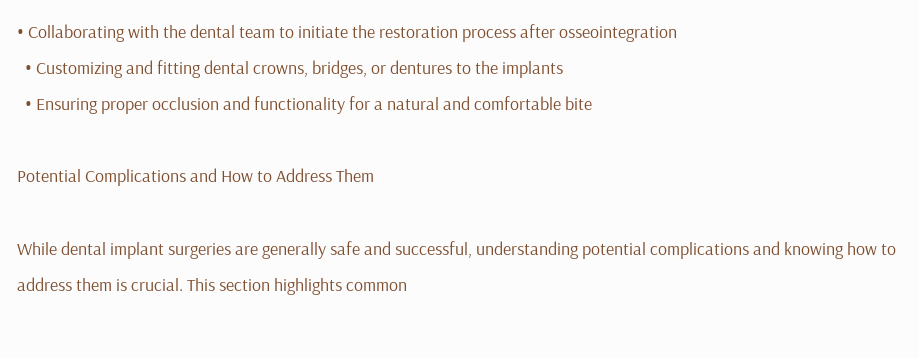• Collaborating with the dental team to initiate the restoration process after osseointegration
  • Customizing and fitting dental crowns, bridges, or dentures to the implants
  • Ensuring proper occlusion and functionality for a natural and comfortable bite

Potential Complications and How to Address Them

While dental implant surgeries are generally safe and successful, understanding potential complications and knowing how to address them is crucial. This section highlights common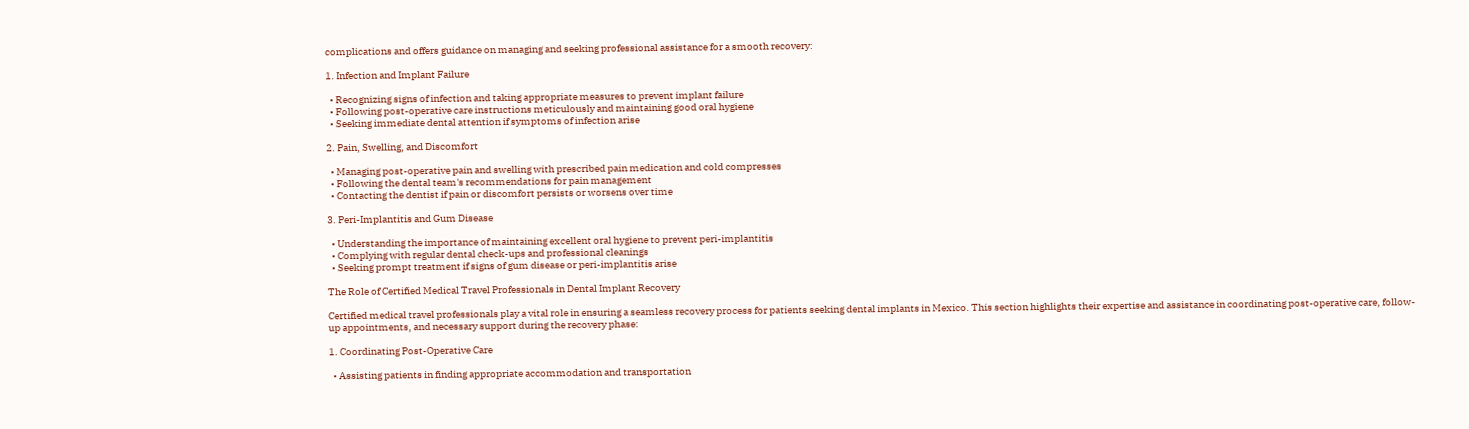complications and offers guidance on managing and seeking professional assistance for a smooth recovery:

1. Infection and Implant Failure

  • Recognizing signs of infection and taking appropriate measures to prevent implant failure
  • Following post-operative care instructions meticulously and maintaining good oral hygiene
  • Seeking immediate dental attention if symptoms of infection arise

2. Pain, Swelling, and Discomfort

  • Managing post-operative pain and swelling with prescribed pain medication and cold compresses
  • Following the dental team's recommendations for pain management
  • Contacting the dentist if pain or discomfort persists or worsens over time

3. Peri-Implantitis and Gum Disease

  • Understanding the importance of maintaining excellent oral hygiene to prevent peri-implantitis
  • Complying with regular dental check-ups and professional cleanings
  • Seeking prompt treatment if signs of gum disease or peri-implantitis arise

The Role of Certified Medical Travel Professionals in Dental Implant Recovery

Certified medical travel professionals play a vital role in ensuring a seamless recovery process for patients seeking dental implants in Mexico. This section highlights their expertise and assistance in coordinating post-operative care, follow-up appointments, and necessary support during the recovery phase:

1. Coordinating Post-Operative Care

  • Assisting patients in finding appropriate accommodation and transportation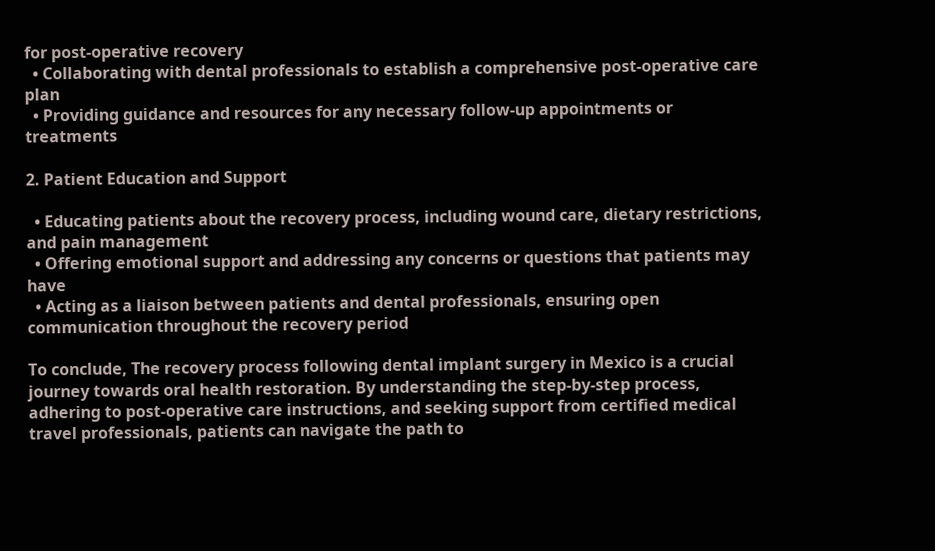for post-operative recovery
  • Collaborating with dental professionals to establish a comprehensive post-operative care plan
  • Providing guidance and resources for any necessary follow-up appointments or treatments

2. Patient Education and Support

  • Educating patients about the recovery process, including wound care, dietary restrictions, and pain management
  • Offering emotional support and addressing any concerns or questions that patients may have
  • Acting as a liaison between patients and dental professionals, ensuring open communication throughout the recovery period

To conclude, The recovery process following dental implant surgery in Mexico is a crucial journey towards oral health restoration. By understanding the step-by-step process, adhering to post-operative care instructions, and seeking support from certified medical travel professionals, patients can navigate the path to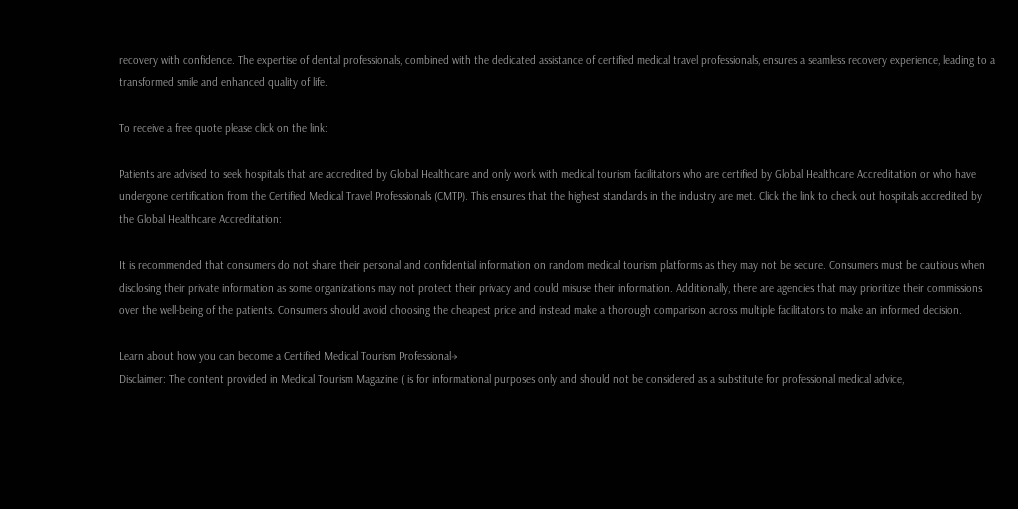recovery with confidence. The expertise of dental professionals, combined with the dedicated assistance of certified medical travel professionals, ensures a seamless recovery experience, leading to a transformed smile and enhanced quality of life.

To receive a free quote please click on the link:

Patients are advised to seek hospitals that are accredited by Global Healthcare and only work with medical tourism facilitators who are certified by Global Healthcare Accreditation or who have undergone certification from the Certified Medical Travel Professionals (CMTP). This ensures that the highest standards in the industry are met. Click the link to check out hospitals accredited by the Global Healthcare Accreditation:

It is recommended that consumers do not share their personal and confidential information on random medical tourism platforms as they may not be secure. Consumers must be cautious when disclosing their private information as some organizations may not protect their privacy and could misuse their information. Additionally, there are agencies that may prioritize their commissions over the well-being of the patients. Consumers should avoid choosing the cheapest price and instead make a thorough comparison across multiple facilitators to make an informed decision.

Learn about how you can become a Certified Medical Tourism Professional→
Disclaimer: The content provided in Medical Tourism Magazine ( is for informational purposes only and should not be considered as a substitute for professional medical advice,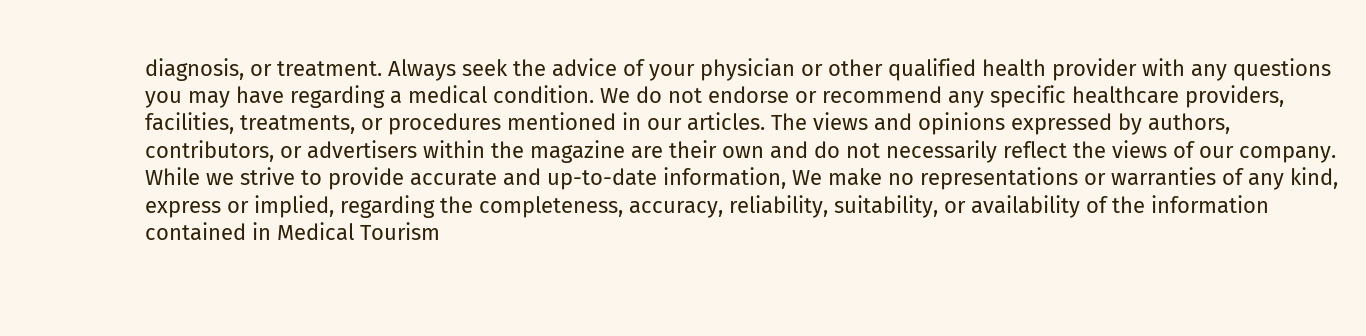diagnosis, or treatment. Always seek the advice of your physician or other qualified health provider with any questions you may have regarding a medical condition. We do not endorse or recommend any specific healthcare providers, facilities, treatments, or procedures mentioned in our articles. The views and opinions expressed by authors, contributors, or advertisers within the magazine are their own and do not necessarily reflect the views of our company. While we strive to provide accurate and up-to-date information, We make no representations or warranties of any kind, express or implied, regarding the completeness, accuracy, reliability, suitability, or availability of the information contained in Medical Tourism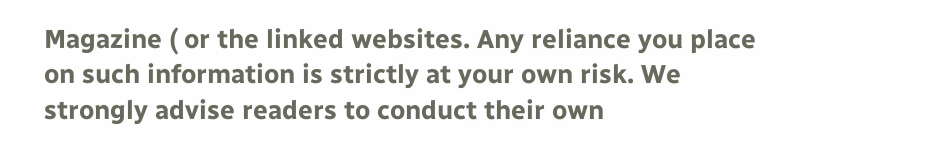Magazine ( or the linked websites. Any reliance you place on such information is strictly at your own risk. We strongly advise readers to conduct their own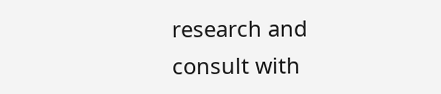research and consult with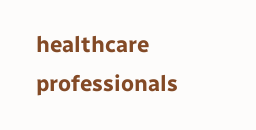healthcare professionals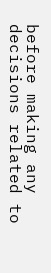before making any decisions related to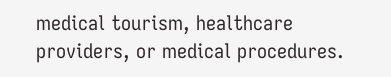medical tourism, healthcare providers, or medical procedures.